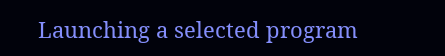Launching a selected program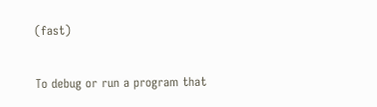(fast)

To debug or run a program that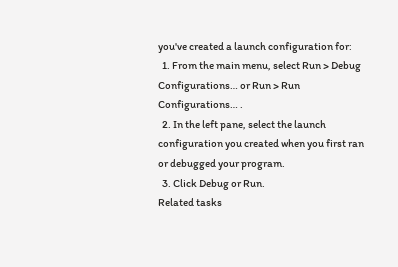you've created a launch configuration for:
  1. From the main menu, select Run > Debug Configurations… or Run > Run Configurations… .
  2. In the left pane, select the launch configuration you created when you first ran or debugged your program.
  3. Click Debug or Run.
Related tasks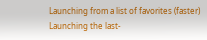Launching from a list of favorites (faster)
Launching the last-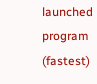launched program (fastest)